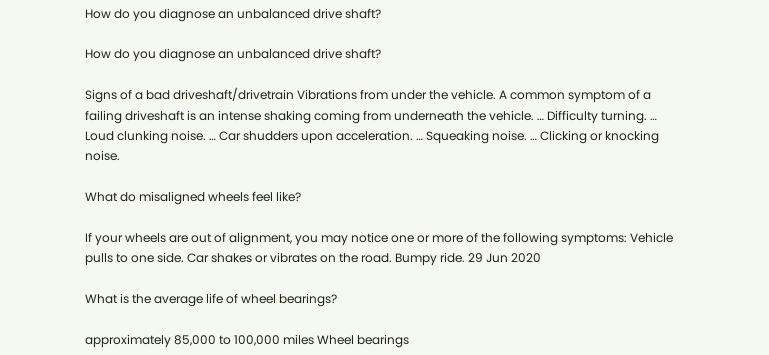How do you diagnose an unbalanced drive shaft?

How do you diagnose an unbalanced drive shaft?

Signs of a bad driveshaft/drivetrain Vibrations from under the vehicle. A common symptom of a failing driveshaft is an intense shaking coming from underneath the vehicle. … Difficulty turning. … Loud clunking noise. … Car shudders upon acceleration. … Squeaking noise. … Clicking or knocking noise.

What do misaligned wheels feel like?

If your wheels are out of alignment, you may notice one or more of the following symptoms: Vehicle pulls to one side. Car shakes or vibrates on the road. Bumpy ride. 29 Jun 2020

What is the average life of wheel bearings?

approximately 85,000 to 100,000 miles Wheel bearings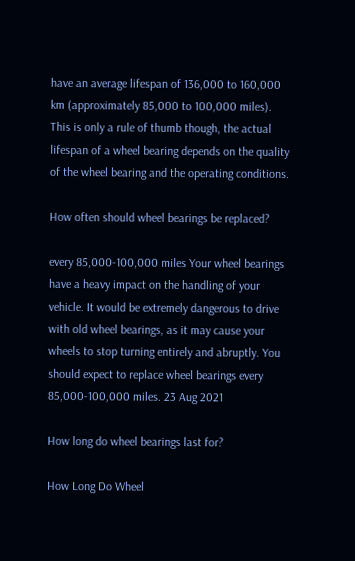have an average lifespan of 136,000 to 160,000 km (approximately 85,000 to 100,000 miles). This is only a rule of thumb though, the actual lifespan of a wheel bearing depends on the quality of the wheel bearing and the operating conditions.

How often should wheel bearings be replaced?

every 85,000-100,000 miles Your wheel bearings have a heavy impact on the handling of your vehicle. It would be extremely dangerous to drive with old wheel bearings, as it may cause your wheels to stop turning entirely and abruptly. You should expect to replace wheel bearings every 85,000-100,000 miles. 23 Aug 2021

How long do wheel bearings last for?

How Long Do Wheel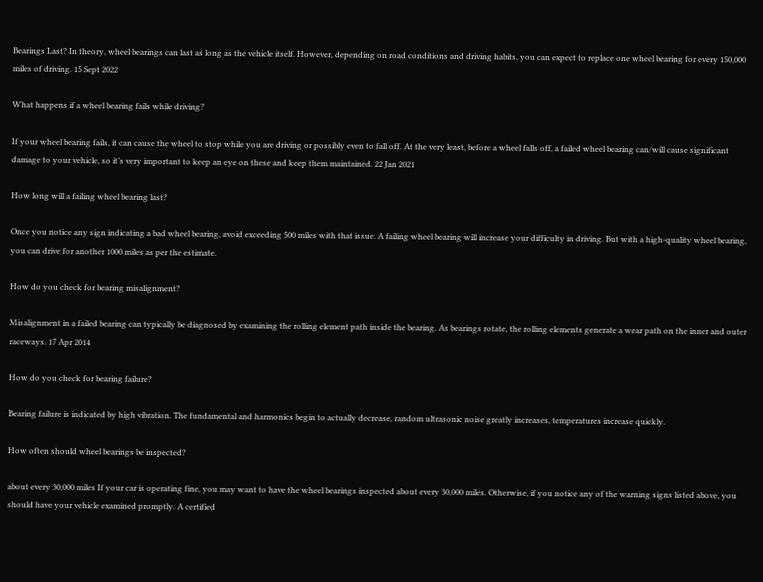Bearings Last? In theory, wheel bearings can last as long as the vehicle itself. However, depending on road conditions and driving habits, you can expect to replace one wheel bearing for every 150,000 miles of driving. 15 Sept 2022

What happens if a wheel bearing fails while driving?

If your wheel bearing fails, it can cause the wheel to stop while you are driving or possibly even to fall off. At the very least, before a wheel falls off, a failed wheel bearing can/will cause significant damage to your vehicle, so it’s very important to keep an eye on these and keep them maintained. 22 Jan 2021

How long will a failing wheel bearing last?

Once you notice any sign indicating a bad wheel bearing, avoid exceeding 500 miles with that issue. A failing wheel bearing will increase your difficulty in driving. But with a high-quality wheel bearing, you can drive for another 1000 miles as per the estimate.

How do you check for bearing misalignment?

Misalignment in a failed bearing can typically be diagnosed by examining the rolling element path inside the bearing. As bearings rotate, the rolling elements generate a wear path on the inner and outer raceways. 17 Apr 2014

How do you check for bearing failure?

Bearing failure is indicated by high vibration. The fundamental and harmonics begin to actually decrease, random ultrasonic noise greatly increases, temperatures increase quickly.

How often should wheel bearings be inspected?

about every 30,000 miles If your car is operating fine, you may want to have the wheel bearings inspected about every 30,000 miles. Otherwise, if you notice any of the warning signs listed above, you should have your vehicle examined promptly. A certified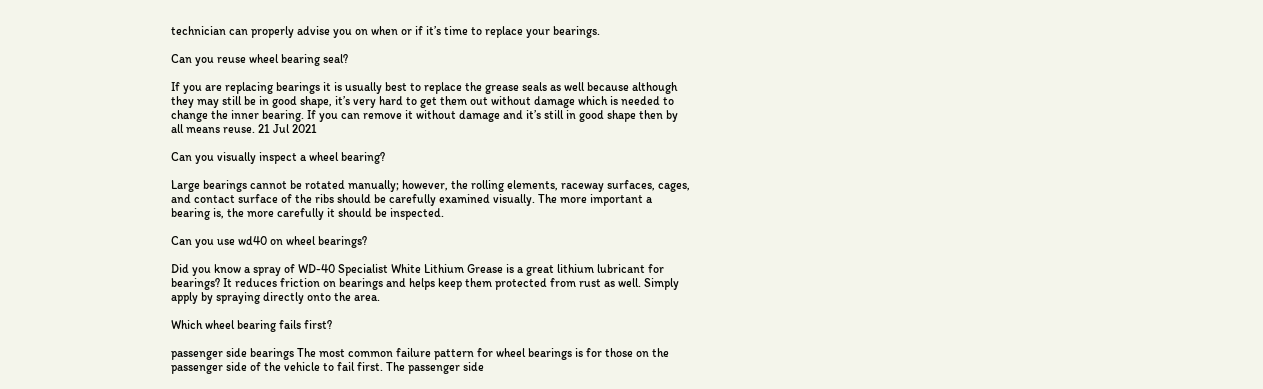technician can properly advise you on when or if it’s time to replace your bearings.

Can you reuse wheel bearing seal?

If you are replacing bearings it is usually best to replace the grease seals as well because although they may still be in good shape, it’s very hard to get them out without damage which is needed to change the inner bearing. If you can remove it without damage and it’s still in good shape then by all means reuse. 21 Jul 2021

Can you visually inspect a wheel bearing?

Large bearings cannot be rotated manually; however, the rolling elements, raceway surfaces, cages, and contact surface of the ribs should be carefully examined visually. The more important a bearing is, the more carefully it should be inspected.

Can you use wd40 on wheel bearings?

Did you know a spray of WD-40 Specialist White Lithium Grease is a great lithium lubricant for bearings? It reduces friction on bearings and helps keep them protected from rust as well. Simply apply by spraying directly onto the area.

Which wheel bearing fails first?

passenger side bearings The most common failure pattern for wheel bearings is for those on the passenger side of the vehicle to fail first. The passenger side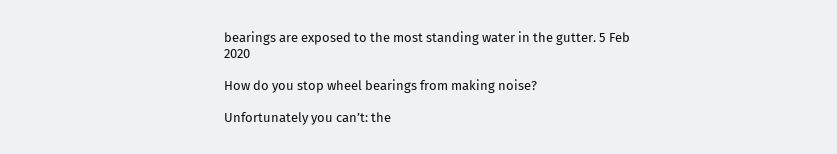bearings are exposed to the most standing water in the gutter. 5 Feb 2020

How do you stop wheel bearings from making noise?

Unfortunately you can’t: the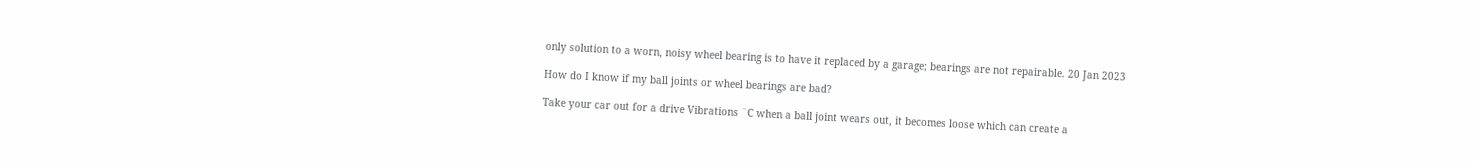only solution to a worn, noisy wheel bearing is to have it replaced by a garage; bearings are not repairable. 20 Jan 2023

How do I know if my ball joints or wheel bearings are bad?

Take your car out for a drive Vibrations ¨C when a ball joint wears out, it becomes loose which can create a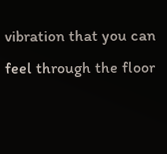vibration that you can feel through the floor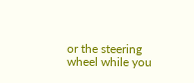or the steering wheel while you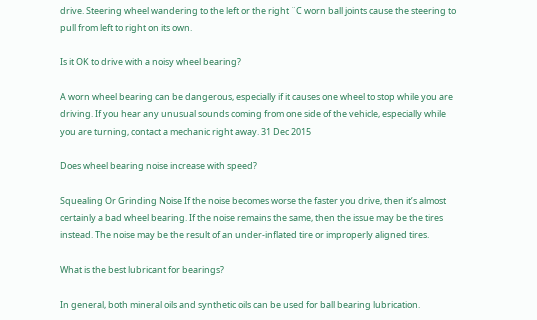drive. Steering wheel wandering to the left or the right ¨C worn ball joints cause the steering to pull from left to right on its own.

Is it OK to drive with a noisy wheel bearing?

A worn wheel bearing can be dangerous, especially if it causes one wheel to stop while you are driving. If you hear any unusual sounds coming from one side of the vehicle, especially while you are turning, contact a mechanic right away. 31 Dec 2015

Does wheel bearing noise increase with speed?

Squealing Or Grinding Noise If the noise becomes worse the faster you drive, then it’s almost certainly a bad wheel bearing. If the noise remains the same, then the issue may be the tires instead. The noise may be the result of an under-inflated tire or improperly aligned tires.

What is the best lubricant for bearings?

In general, both mineral oils and synthetic oils can be used for ball bearing lubrication.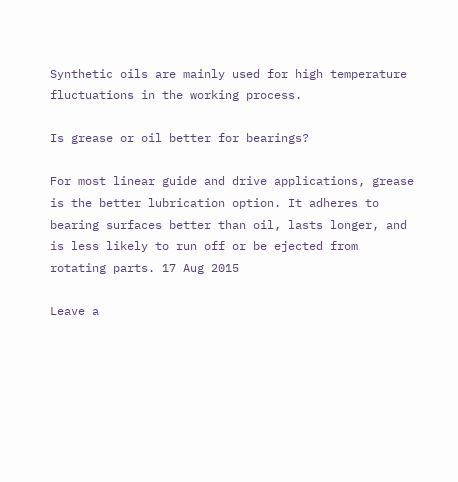Synthetic oils are mainly used for high temperature fluctuations in the working process.

Is grease or oil better for bearings?

For most linear guide and drive applications, grease is the better lubrication option. It adheres to bearing surfaces better than oil, lasts longer, and is less likely to run off or be ejected from rotating parts. 17 Aug 2015

Leave a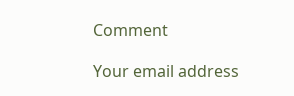Comment

Your email address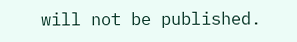will not be published.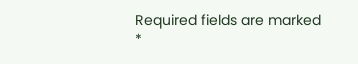Required fields are marked *